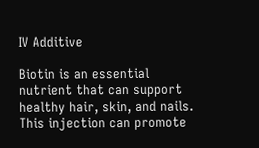IV Additive

Biotin is an essential nutrient that can support healthy hair, skin, and nails. This injection can promote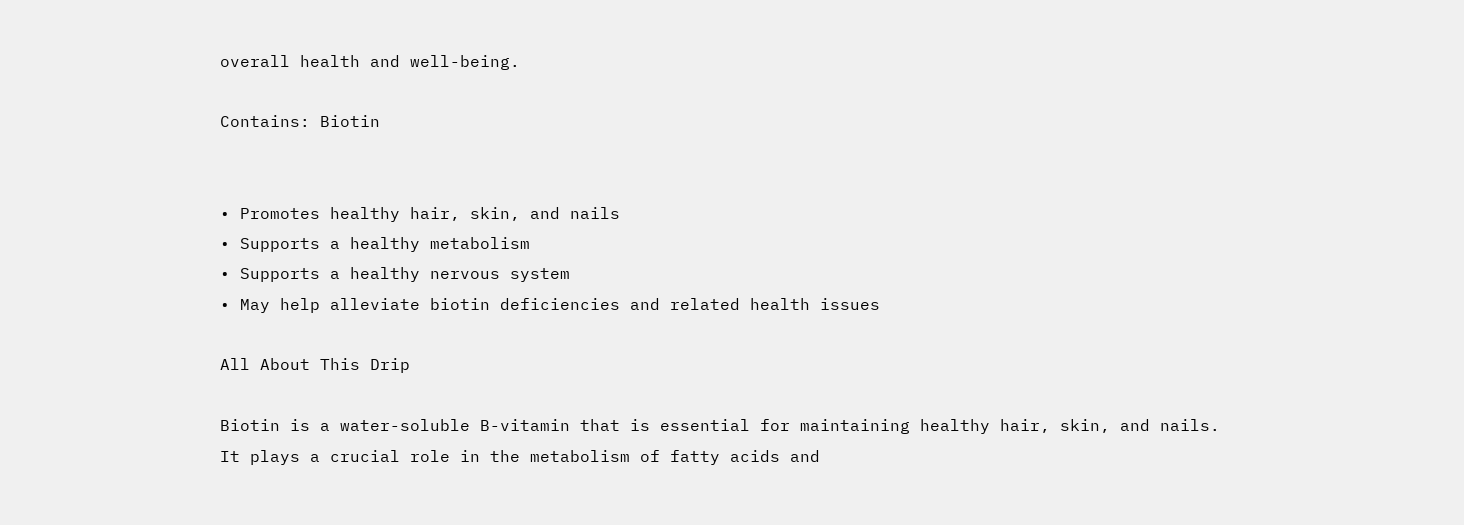overall health and well-being.

Contains: Biotin


• Promotes healthy hair, skin, and nails
• Supports a healthy metabolism
• Supports a healthy nervous system
• May help alleviate biotin deficiencies and related health issues

All About This Drip

Biotin is a water-soluble B-vitamin that is essential for maintaining healthy hair, skin, and nails. It plays a crucial role in the metabolism of fatty acids and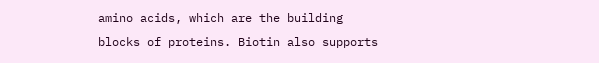amino acids, which are the building blocks of proteins. Biotin also supports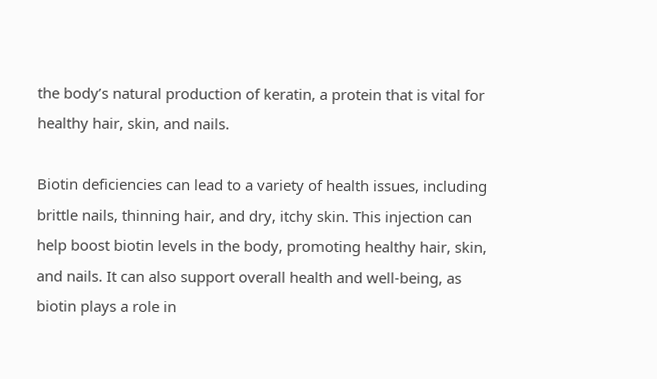the body’s natural production of keratin, a protein that is vital for healthy hair, skin, and nails.

Biotin deficiencies can lead to a variety of health issues, including brittle nails, thinning hair, and dry, itchy skin. This injection can help boost biotin levels in the body, promoting healthy hair, skin, and nails. It can also support overall health and well-being, as biotin plays a role in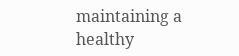maintaining a healthy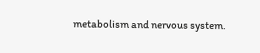metabolism and nervous system.